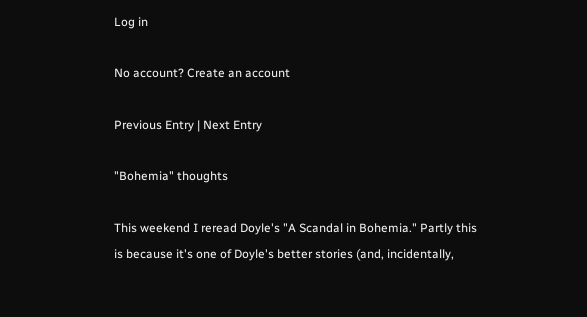Log in

No account? Create an account

Previous Entry | Next Entry

"Bohemia" thoughts

This weekend I reread Doyle's "A Scandal in Bohemia." Partly this is because it's one of Doyle's better stories (and, incidentally,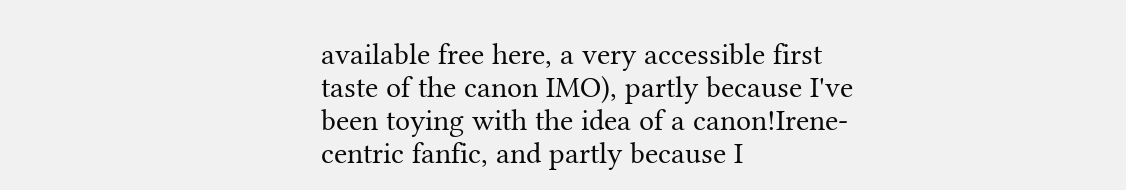available free here, a very accessible first taste of the canon IMO), partly because I've been toying with the idea of a canon!Irene-centric fanfic, and partly because I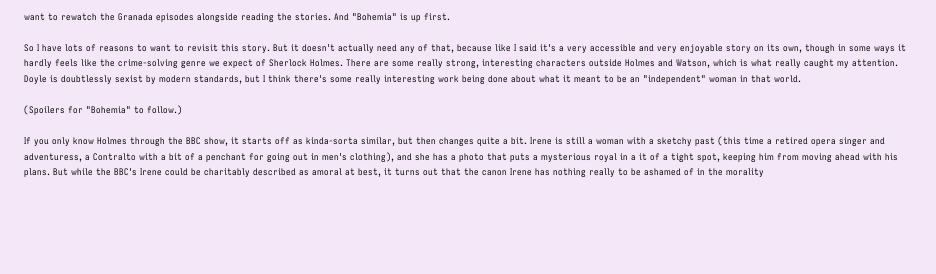want to rewatch the Granada episodes alongside reading the stories. And "Bohemia" is up first.

So I have lots of reasons to want to revisit this story. But it doesn't actually need any of that, because like I said it's a very accessible and very enjoyable story on its own, though in some ways it hardly feels like the crime-solving genre we expect of Sherlock Holmes. There are some really strong, interesting characters outside Holmes and Watson, which is what really caught my attention. Doyle is doubtlessly sexist by modern standards, but I think there's some really interesting work being done about what it meant to be an "independent" woman in that world.

(Spoilers for "Bohemia" to follow.)

If you only know Holmes through the BBC show, it starts off as kinda-sorta similar, but then changes quite a bit. Irene is still a woman with a sketchy past (this time a retired opera singer and adventuress, a Contralto with a bit of a penchant for going out in men's clothing), and she has a photo that puts a mysterious royal in a it of a tight spot, keeping him from moving ahead with his plans. But while the BBC's Irene could be charitably described as amoral at best, it turns out that the canon Irene has nothing really to be ashamed of in the morality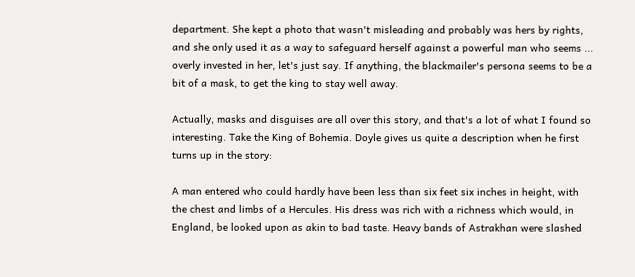department. She kept a photo that wasn't misleading and probably was hers by rights, and she only used it as a way to safeguard herself against a powerful man who seems ... overly invested in her, let's just say. If anything, the blackmailer's persona seems to be a bit of a mask, to get the king to stay well away.

Actually, masks and disguises are all over this story, and that's a lot of what I found so interesting. Take the King of Bohemia. Doyle gives us quite a description when he first turns up in the story:

A man entered who could hardly have been less than six feet six inches in height, with the chest and limbs of a Hercules. His dress was rich with a richness which would, in England, be looked upon as akin to bad taste. Heavy bands of Astrakhan were slashed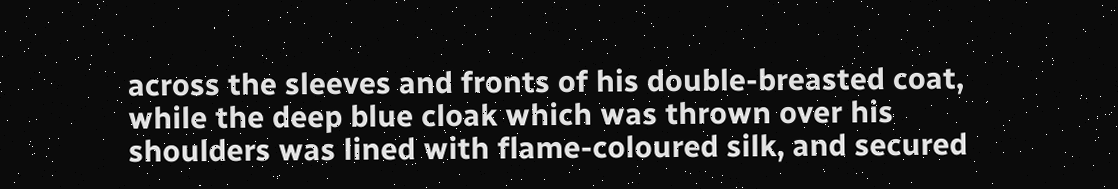across the sleeves and fronts of his double-breasted coat, while the deep blue cloak which was thrown over his shoulders was lined with flame-coloured silk, and secured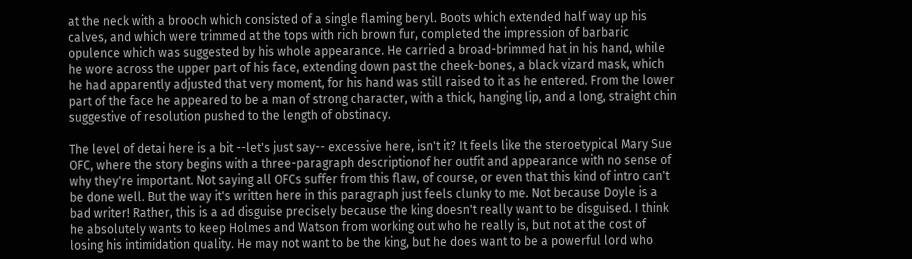at the neck with a brooch which consisted of a single flaming beryl. Boots which extended half way up his calves, and which were trimmed at the tops with rich brown fur, completed the impression of barbaric opulence which was suggested by his whole appearance. He carried a broad-brimmed hat in his hand, while he wore across the upper part of his face, extending down past the cheek-bones, a black vizard mask, which he had apparently adjusted that very moment, for his hand was still raised to it as he entered. From the lower part of the face he appeared to be a man of strong character, with a thick, hanging lip, and a long, straight chin suggestive of resolution pushed to the length of obstinacy.

The level of detai here is a bit --let's just say-- excessive here, isn't it? It feels like the steroetypical Mary Sue OFC, where the story begins with a three-paragraph descriptionof her outfit and appearance with no sense of why they're important. Not saying all OFCs suffer from this flaw, of course, or even that this kind of intro can't be done well. But the way it's written here in this paragraph just feels clunky to me. Not because Doyle is a bad writer! Rather, this is a ad disguise precisely because the king doesn't really want to be disguised. I think he absolutely wants to keep Holmes and Watson from working out who he really is, but not at the cost of losing his intimidation quality. He may not want to be the king, but he does want to be a powerful lord who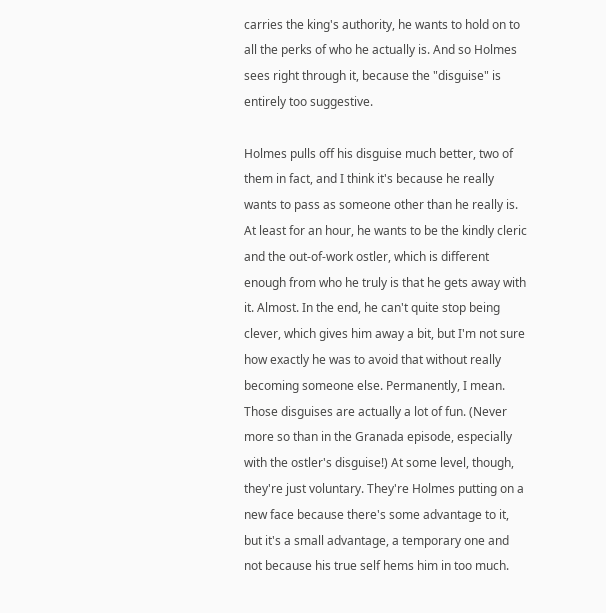carries the king's authority, he wants to hold on to all the perks of who he actually is. And so Holmes sees right through it, because the "disguise" is entirely too suggestive.

Holmes pulls off his disguise much better, two of them in fact, and I think it's because he really wants to pass as someone other than he really is. At least for an hour, he wants to be the kindly cleric and the out-of-work ostler, which is different enough from who he truly is that he gets away with it. Almost. In the end, he can't quite stop being clever, which gives him away a bit, but I'm not sure how exactly he was to avoid that without really becoming someone else. Permanently, I mean. Those disguises are actually a lot of fun. (Never more so than in the Granada episode, especially with the ostler's disguise!) At some level, though, they're just voluntary. They're Holmes putting on a new face because there's some advantage to it, but it's a small advantage, a temporary one and not because his true self hems him in too much.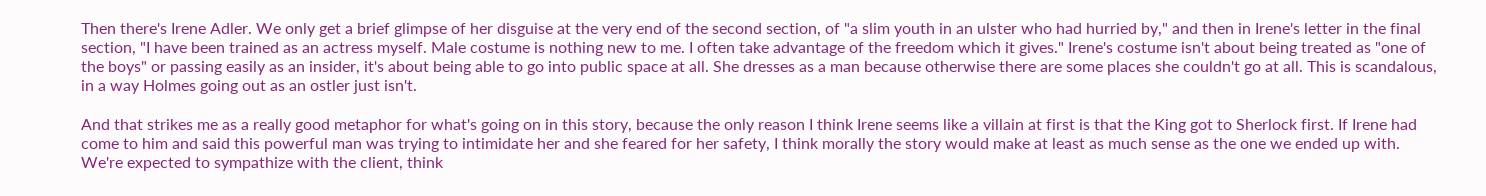Then there's Irene Adler. We only get a brief glimpse of her disguise at the very end of the second section, of "a slim youth in an ulster who had hurried by," and then in Irene's letter in the final section, "I have been trained as an actress myself. Male costume is nothing new to me. I often take advantage of the freedom which it gives." Irene's costume isn't about being treated as "one of the boys" or passing easily as an insider, it's about being able to go into public space at all. She dresses as a man because otherwise there are some places she couldn't go at all. This is scandalous, in a way Holmes going out as an ostler just isn't.

And that strikes me as a really good metaphor for what's going on in this story, because the only reason I think Irene seems like a villain at first is that the King got to Sherlock first. If Irene had come to him and said this powerful man was trying to intimidate her and she feared for her safety, I think morally the story would make at least as much sense as the one we ended up with. We're expected to sympathize with the client, think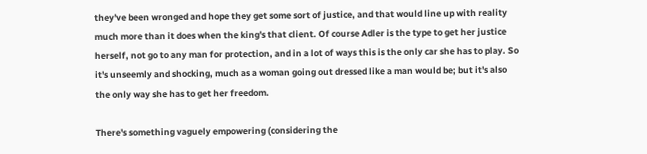they've been wronged and hope they get some sort of justice, and that would line up with reality much more than it does when the king's that client. Of course Adler is the type to get her justice herself, not go to any man for protection, and in a lot of ways this is the only car she has to play. So it's unseemly and shocking, much as a woman going out dressed like a man would be; but it's also the only way she has to get her freedom.

There's something vaguely empowering (considering the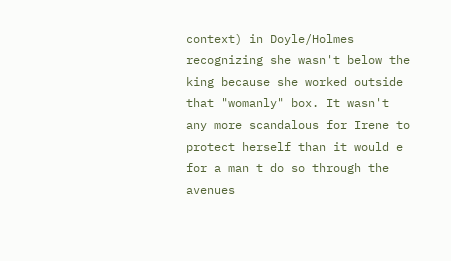context) in Doyle/Holmes recognizing she wasn't below the king because she worked outside that "womanly" box. It wasn't any more scandalous for Irene to protect herself than it would e for a man t do so through the avenues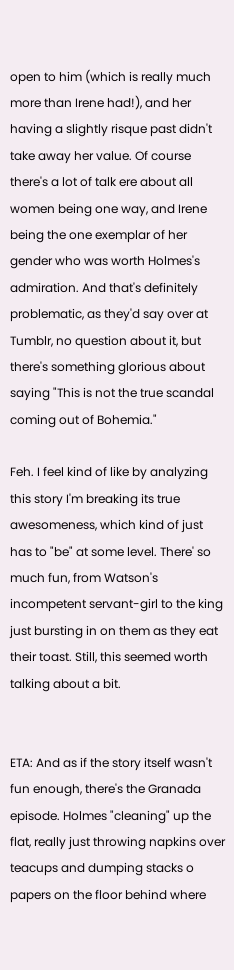open to him (which is really much more than Irene had!), and her having a slightly risque past didn't take away her value. Of course there's a lot of talk ere about all women being one way, and Irene being the one exemplar of her gender who was worth Holmes's admiration. And that's definitely problematic, as they'd say over at Tumblr, no question about it, but there's something glorious about saying "This is not the true scandal coming out of Bohemia."

Feh. I feel kind of like by analyzing this story I'm breaking its true awesomeness, which kind of just has to "be" at some level. There' so much fun, from Watson's incompetent servant-girl to the king just bursting in on them as they eat their toast. Still, this seemed worth talking about a bit.


ETA: And as if the story itself wasn't fun enough, there's the Granada episode. Holmes "cleaning" up the flat, really just throwing napkins over teacups and dumping stacks o papers on the floor behind where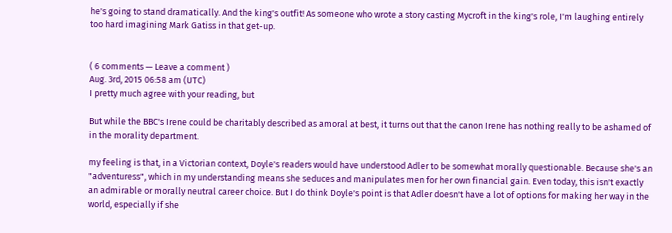he's going to stand dramatically. And the king's outfit! As someone who wrote a story casting Mycroft in the king's role, I'm laughing entirely too hard imagining Mark Gatiss in that get-up.


( 6 comments — Leave a comment )
Aug. 3rd, 2015 06:58 am (UTC)
I pretty much agree with your reading, but

But while the BBC's Irene could be charitably described as amoral at best, it turns out that the canon Irene has nothing really to be ashamed of in the morality department.

my feeling is that, in a Victorian context, Doyle's readers would have understood Adler to be somewhat morally questionable. Because she's an "adventuress", which in my understanding means she seduces and manipulates men for her own financial gain. Even today, this isn't exactly an admirable or morally neutral career choice. But I do think Doyle's point is that Adler doesn't have a lot of options for making her way in the world, especially if she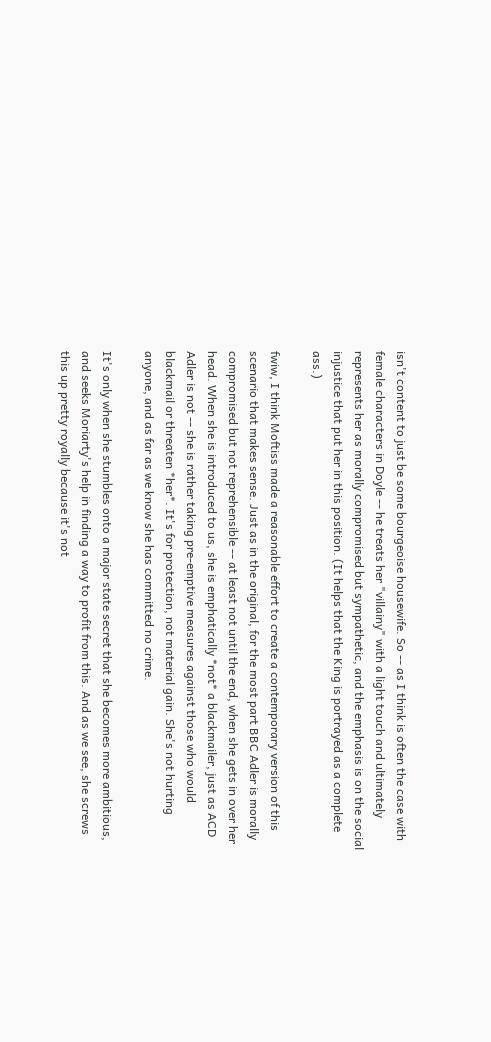isn't content to just be some bourgeoise housewife. So -- as I think is often the case with female characters in Doyle -- he treats her "villainy" with a light touch and ultimately represents her as morally compromised but sympathetic, and the emphasis is on the social injustice that put her in this position. (It helps that the King is portrayed as a complete ass.)

fwiw, I think Moftiss made a reasonable effort to create a contemporary version of this scenario that makes sense. Just as in the original, for the most part BBC Adler is morally compromised but not reprehensible -- at least not until the end, when she gets in over her head. When she is introduced to us, she is emphatically *not* a blackmailer, just as ACD Adler is not -- she is rather taking pre-emptive measures against those who would blackmail or threaten *her*. It's for protection, not material gain. She's not hurting anyone, and as far as we know she has committed no crime.

It's only when she stumbles onto a major state secret that she becomes more ambitious, and seeks Moriarty's help in finding a way to profit from this. And as we see, she screws this up pretty royally because it's not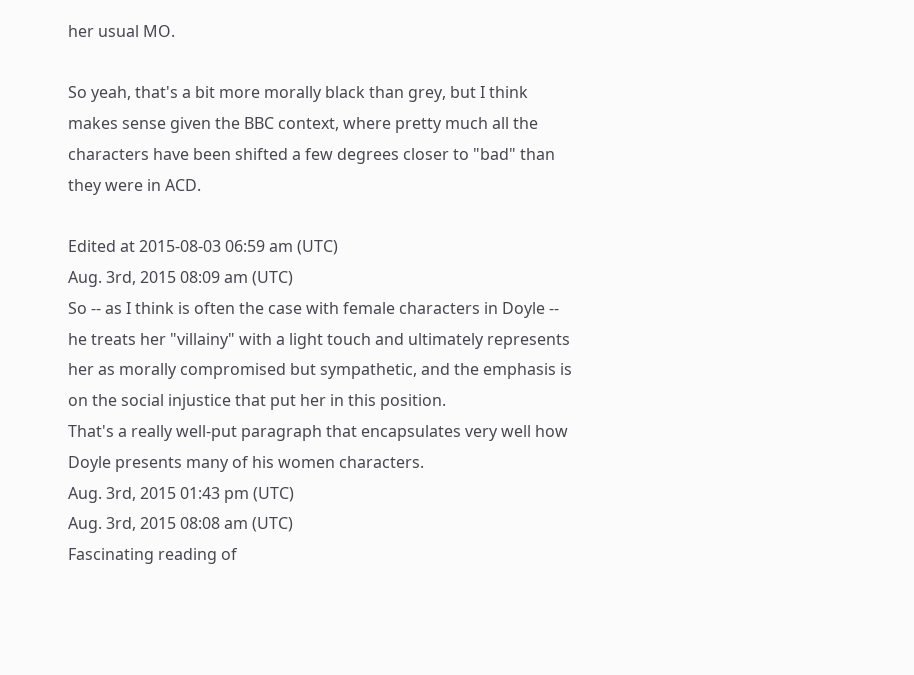her usual MO.

So yeah, that's a bit more morally black than grey, but I think makes sense given the BBC context, where pretty much all the characters have been shifted a few degrees closer to "bad" than they were in ACD.

Edited at 2015-08-03 06:59 am (UTC)
Aug. 3rd, 2015 08:09 am (UTC)
So -- as I think is often the case with female characters in Doyle -- he treats her "villainy" with a light touch and ultimately represents her as morally compromised but sympathetic, and the emphasis is on the social injustice that put her in this position.
That's a really well-put paragraph that encapsulates very well how Doyle presents many of his women characters.
Aug. 3rd, 2015 01:43 pm (UTC)
Aug. 3rd, 2015 08:08 am (UTC)
Fascinating reading of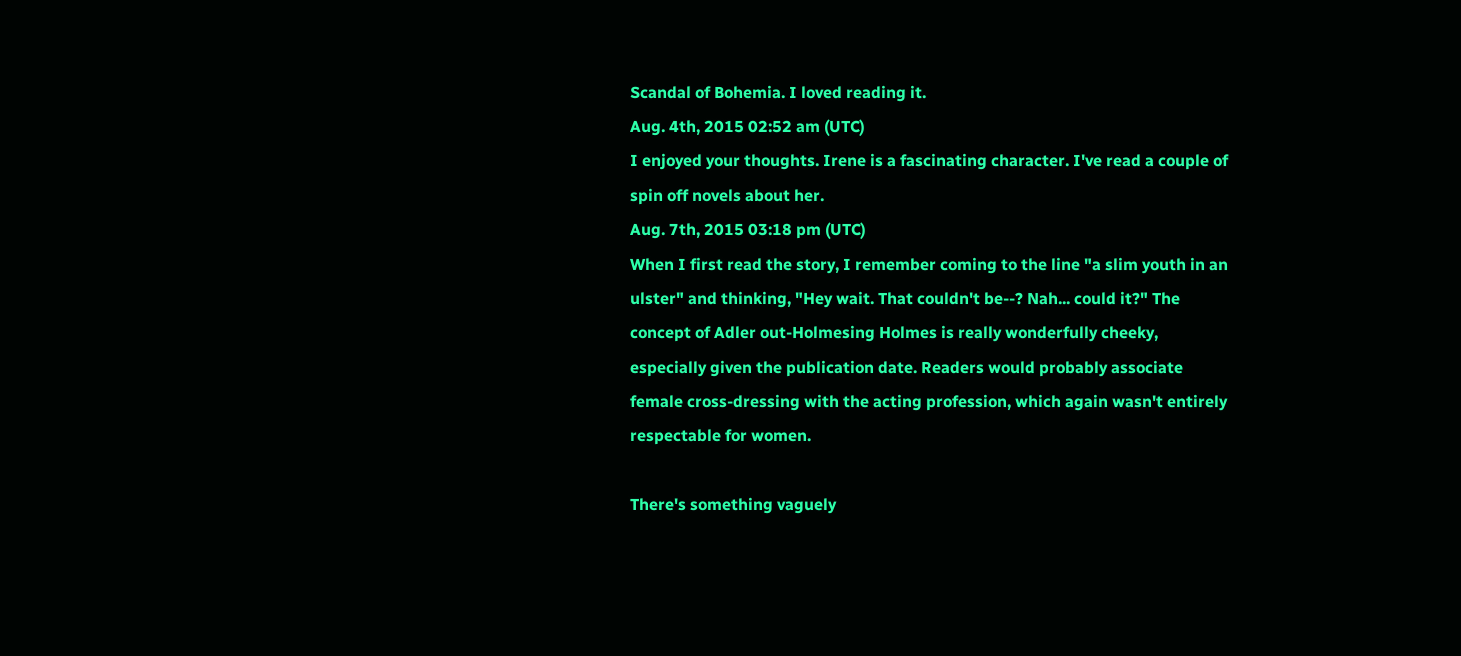Scandal of Bohemia. I loved reading it.
Aug. 4th, 2015 02:52 am (UTC)
I enjoyed your thoughts. Irene is a fascinating character. I've read a couple of spin off novels about her.
Aug. 7th, 2015 03:18 pm (UTC)
When I first read the story, I remember coming to the line "a slim youth in an ulster" and thinking, "Hey wait. That couldn't be--? Nah... could it?" The concept of Adler out-Holmesing Holmes is really wonderfully cheeky, especially given the publication date. Readers would probably associate female cross-dressing with the acting profession, which again wasn't entirely respectable for women.

There's something vaguely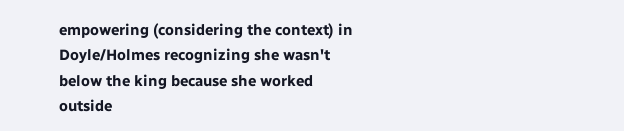empowering (considering the context) in Doyle/Holmes recognizing she wasn't below the king because she worked outside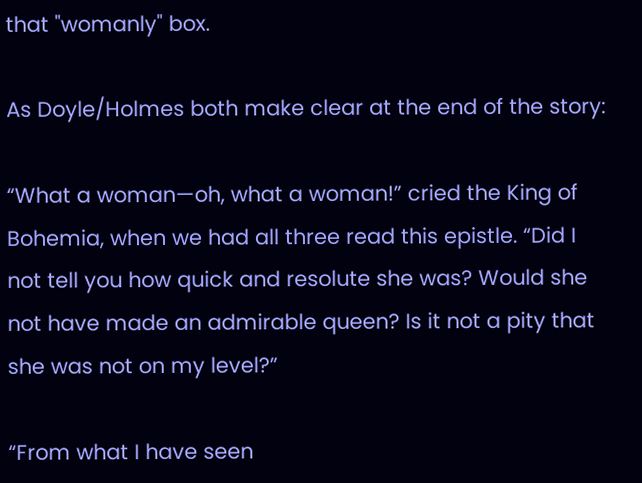that "womanly" box.

As Doyle/Holmes both make clear at the end of the story:

“What a woman—oh, what a woman!” cried the King of Bohemia, when we had all three read this epistle. “Did I not tell you how quick and resolute she was? Would she not have made an admirable queen? Is it not a pity that she was not on my level?”

“From what I have seen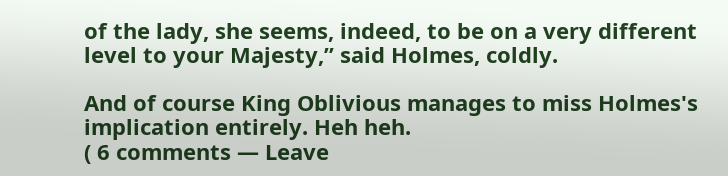of the lady, she seems, indeed, to be on a very different level to your Majesty,” said Holmes, coldly.

And of course King Oblivious manages to miss Holmes's implication entirely. Heh heh.
( 6 comments — Leave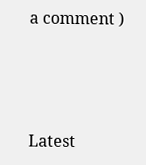a comment )



Latest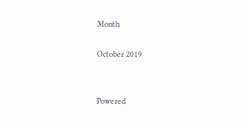Month

October 2019


Powered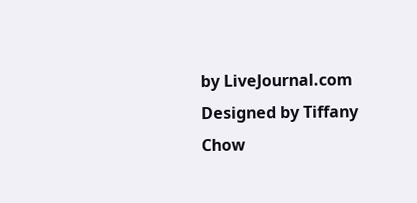by LiveJournal.com
Designed by Tiffany Chow